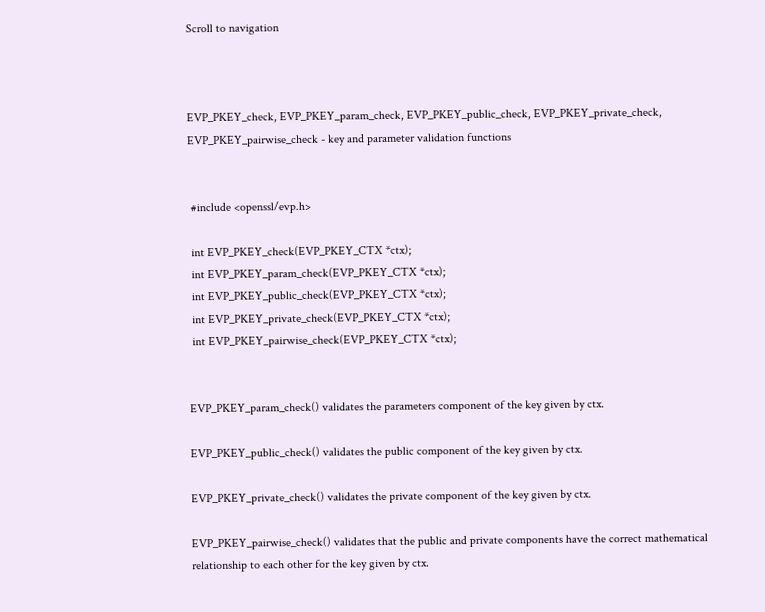Scroll to navigation



EVP_PKEY_check, EVP_PKEY_param_check, EVP_PKEY_public_check, EVP_PKEY_private_check, EVP_PKEY_pairwise_check - key and parameter validation functions


 #include <openssl/evp.h>

 int EVP_PKEY_check(EVP_PKEY_CTX *ctx);
 int EVP_PKEY_param_check(EVP_PKEY_CTX *ctx);
 int EVP_PKEY_public_check(EVP_PKEY_CTX *ctx);
 int EVP_PKEY_private_check(EVP_PKEY_CTX *ctx);
 int EVP_PKEY_pairwise_check(EVP_PKEY_CTX *ctx);


EVP_PKEY_param_check() validates the parameters component of the key given by ctx.

EVP_PKEY_public_check() validates the public component of the key given by ctx.

EVP_PKEY_private_check() validates the private component of the key given by ctx.

EVP_PKEY_pairwise_check() validates that the public and private components have the correct mathematical relationship to each other for the key given by ctx.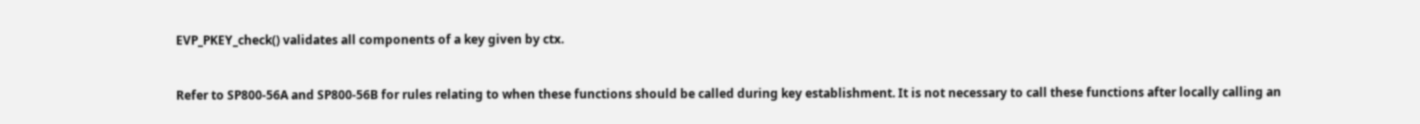EVP_PKEY_check() validates all components of a key given by ctx.


Refer to SP800-56A and SP800-56B for rules relating to when these functions should be called during key establishment. It is not necessary to call these functions after locally calling an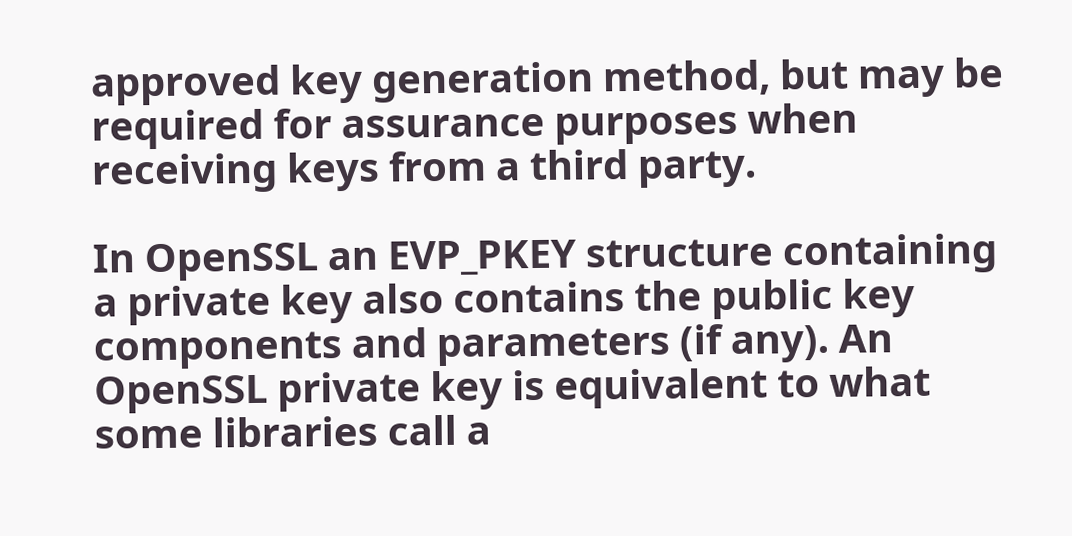approved key generation method, but may be required for assurance purposes when receiving keys from a third party.

In OpenSSL an EVP_PKEY structure containing a private key also contains the public key components and parameters (if any). An OpenSSL private key is equivalent to what some libraries call a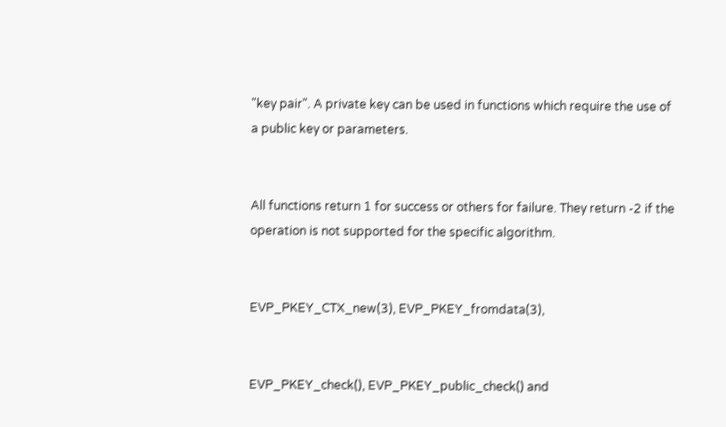"key pair". A private key can be used in functions which require the use of a public key or parameters.


All functions return 1 for success or others for failure. They return -2 if the operation is not supported for the specific algorithm.


EVP_PKEY_CTX_new(3), EVP_PKEY_fromdata(3),


EVP_PKEY_check(), EVP_PKEY_public_check() and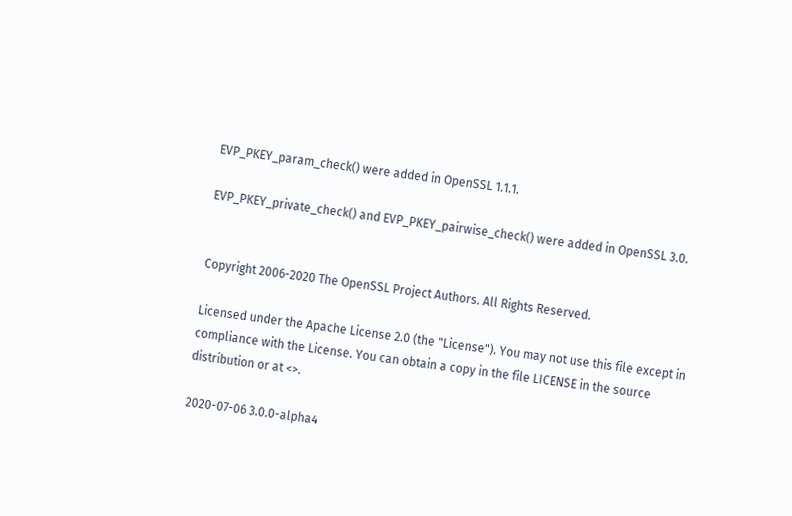EVP_PKEY_param_check() were added in OpenSSL 1.1.1.

EVP_PKEY_private_check() and EVP_PKEY_pairwise_check() were added in OpenSSL 3.0.


Copyright 2006-2020 The OpenSSL Project Authors. All Rights Reserved.

Licensed under the Apache License 2.0 (the "License"). You may not use this file except in compliance with the License. You can obtain a copy in the file LICENSE in the source distribution or at <>.

2020-07-06 3.0.0-alpha4